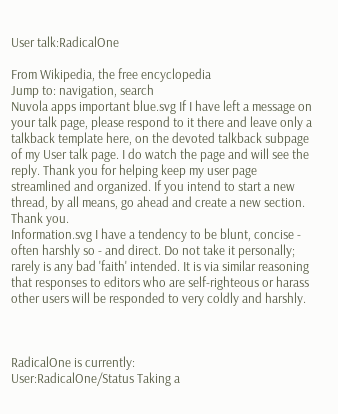User talk:RadicalOne

From Wikipedia, the free encyclopedia
Jump to: navigation, search
Nuvola apps important blue.svg If I have left a message on your talk page, please respond to it there and leave only a talkback template here, on the devoted talkback subpage of my User talk page. I do watch the page and will see the reply. Thank you for helping keep my user page streamlined and organized. If you intend to start a new thread, by all means, go ahead and create a new section. Thank you.
Information.svg I have a tendency to be blunt, concise - often harshly so - and direct. Do not take it personally; rarely is any bad 'faith' intended. It is via similar reasoning that responses to editors who are self-righteous or harass other users will be responded to very coldly and harshly.



RadicalOne is currently:
User:RadicalOne/Status Taking a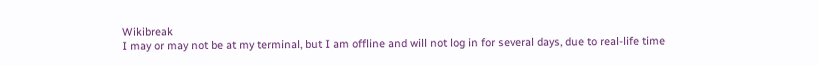Wikibreak
I may or may not be at my terminal, but I am offline and will not log in for several days, due to real-life time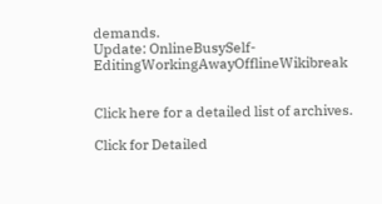demands.
Update: OnlineBusySelf-EditingWorkingAwayOfflineWikibreak


Click here for a detailed list of archives.

Click for Detailed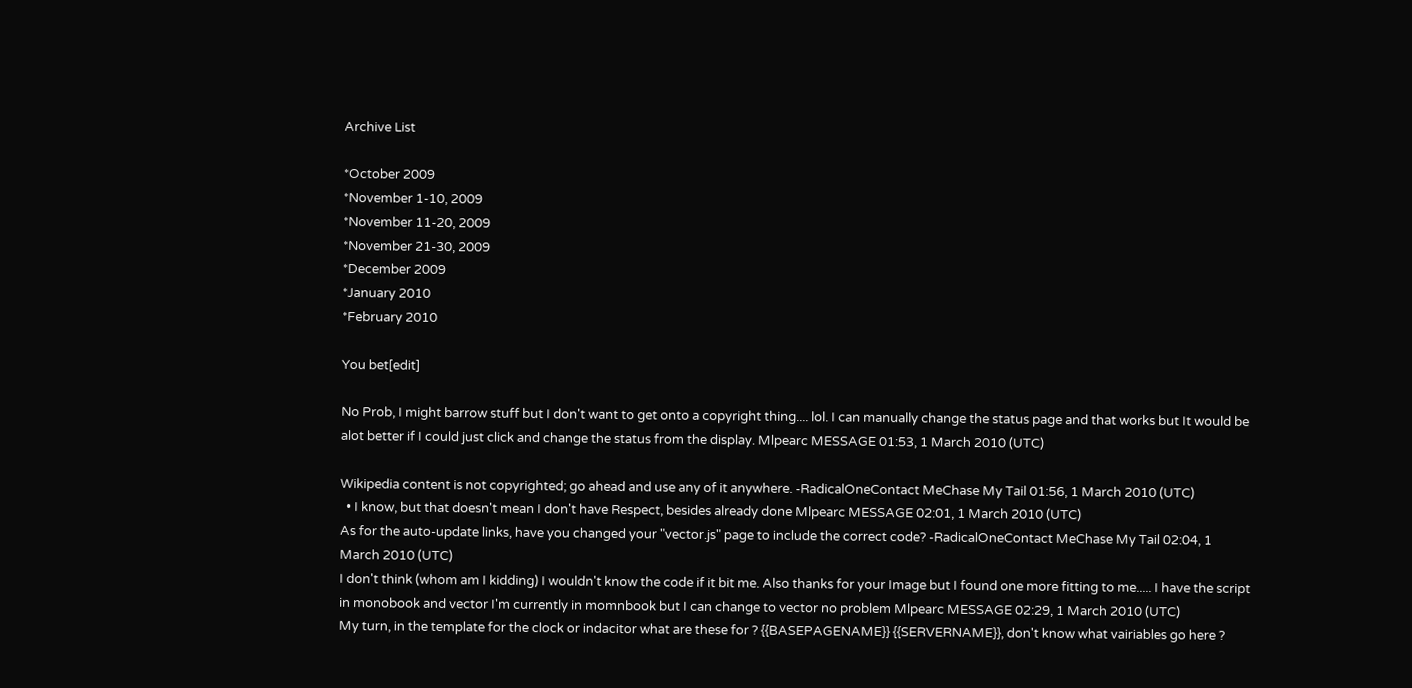Archive List

*October 2009
*November 1-10, 2009
*November 11-20, 2009
*November 21-30, 2009
*December 2009
*January 2010
*February 2010

You bet[edit]

No Prob, I might barrow stuff but I don't want to get onto a copyright thing.... lol. I can manually change the status page and that works but It would be alot better if I could just click and change the status from the display. Mlpearc MESSAGE 01:53, 1 March 2010 (UTC)

Wikipedia content is not copyrighted; go ahead and use any of it anywhere. -RadicalOneContact MeChase My Tail 01:56, 1 March 2010 (UTC)
  • I know, but that doesn't mean I don't have Respect, besides already done Mlpearc MESSAGE 02:01, 1 March 2010 (UTC)
As for the auto-update links, have you changed your "vector.js" page to include the correct code? -RadicalOneContact MeChase My Tail 02:04, 1 March 2010 (UTC)
I don't think (whom am I kidding) I wouldn't know the code if it bit me. Also thanks for your Image but I found one more fitting to me..... I have the script in monobook and vector I'm currently in momnbook but I can change to vector no problem Mlpearc MESSAGE 02:29, 1 March 2010 (UTC)
My turn, in the template for the clock or indacitor what are these for ? {{BASEPAGENAME}} {{SERVERNAME}}, don't know what vairiables go here ?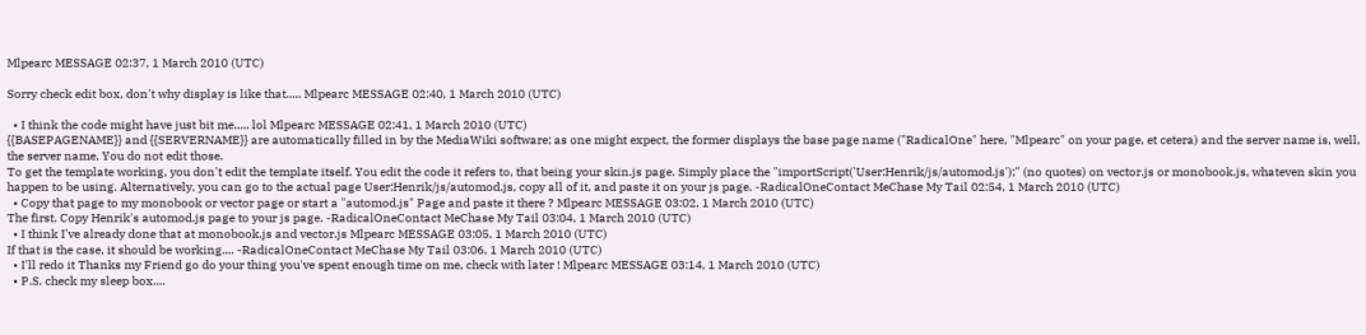Mlpearc MESSAGE 02:37, 1 March 2010 (UTC)

Sorry check edit box, don't why display is like that..... Mlpearc MESSAGE 02:40, 1 March 2010 (UTC)

  • I think the code might have just bit me..... lol Mlpearc MESSAGE 02:41, 1 March 2010 (UTC)
{{BASEPAGENAME}} and {{SERVERNAME}} are automatically filled in by the MediaWiki software; as one might expect, the former displays the base page name ("RadicalOne" here, "Mlpearc" on your page, et cetera) and the server name is, well, the server name, You do not edit those.
To get the template working, you don't edit the template itself. You edit the code it refers to, that being your skin.js page. Simply place the "importScript('User:Henrik/js/automod.js');" (no quotes) on vector.js or monobook.js, whateven skin you happen to be using. Alternatively, you can go to the actual page User:Henrik/js/automod.js, copy all of it, and paste it on your js page. -RadicalOneContact MeChase My Tail 02:54, 1 March 2010 (UTC)
  • Copy that page to my monobook or vector page or start a "automod.js" Page and paste it there ? Mlpearc MESSAGE 03:02, 1 March 2010 (UTC)
The first. Copy Henrik's automod.js page to your js page. -RadicalOneContact MeChase My Tail 03:04, 1 March 2010 (UTC)
  • I think I've already done that at monobook.js and vector.js Mlpearc MESSAGE 03:05, 1 March 2010 (UTC)
If that is the case, it should be working.... -RadicalOneContact MeChase My Tail 03:06, 1 March 2010 (UTC)
  • I'll redo it Thanks my Friend go do your thing you've spent enough time on me, check with later ! Mlpearc MESSAGE 03:14, 1 March 2010 (UTC)
  • P.S. check my sleep box....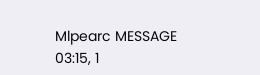Mlpearc MESSAGE 03:15, 1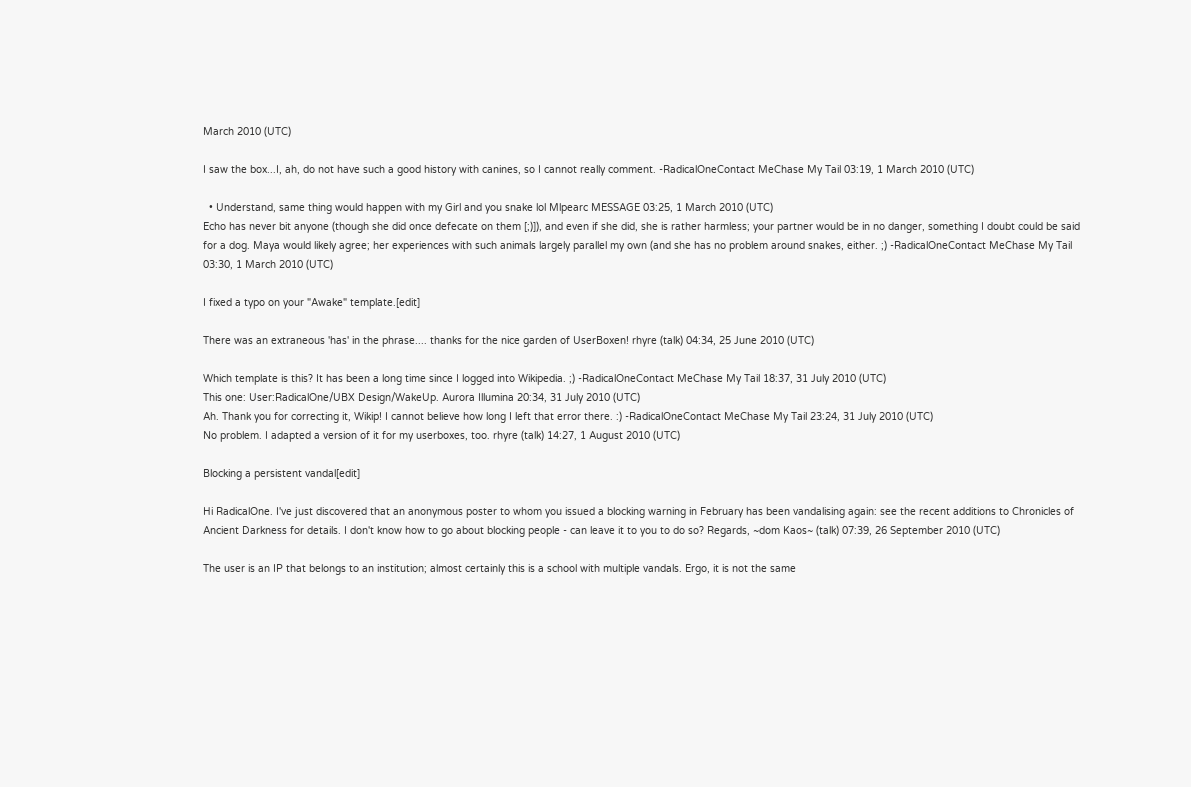March 2010 (UTC)

I saw the box...I, ah, do not have such a good history with canines, so I cannot really comment. -RadicalOneContact MeChase My Tail 03:19, 1 March 2010 (UTC)

  • Understand, same thing would happen with my Girl and you snake lol Mlpearc MESSAGE 03:25, 1 March 2010 (UTC)
Echo has never bit anyone (though she did once defecate on them [;)]), and even if she did, she is rather harmless; your partner would be in no danger, something I doubt could be said for a dog. Maya would likely agree; her experiences with such animals largely parallel my own (and she has no problem around snakes, either. ;) -RadicalOneContact MeChase My Tail 03:30, 1 March 2010 (UTC)

I fixed a typo on your "Awake" template.[edit]

There was an extraneous 'has' in the phrase.... thanks for the nice garden of UserBoxen! rhyre (talk) 04:34, 25 June 2010 (UTC)

Which template is this? It has been a long time since I logged into Wikipedia. ;) -RadicalOneContact MeChase My Tail 18:37, 31 July 2010 (UTC)
This one: User:RadicalOne/UBX Design/WakeUp. Aurora Illumina 20:34, 31 July 2010 (UTC)
Ah. Thank you for correcting it, Wikip! I cannot believe how long I left that error there. :) -RadicalOneContact MeChase My Tail 23:24, 31 July 2010 (UTC)
No problem. I adapted a version of it for my userboxes, too. rhyre (talk) 14:27, 1 August 2010 (UTC)

Blocking a persistent vandal[edit]

Hi RadicalOne. I've just discovered that an anonymous poster to whom you issued a blocking warning in February has been vandalising again: see the recent additions to Chronicles of Ancient Darkness for details. I don't know how to go about blocking people - can leave it to you to do so? Regards, ~dom Kaos~ (talk) 07:39, 26 September 2010 (UTC)

The user is an IP that belongs to an institution; almost certainly this is a school with multiple vandals. Ergo, it is not the same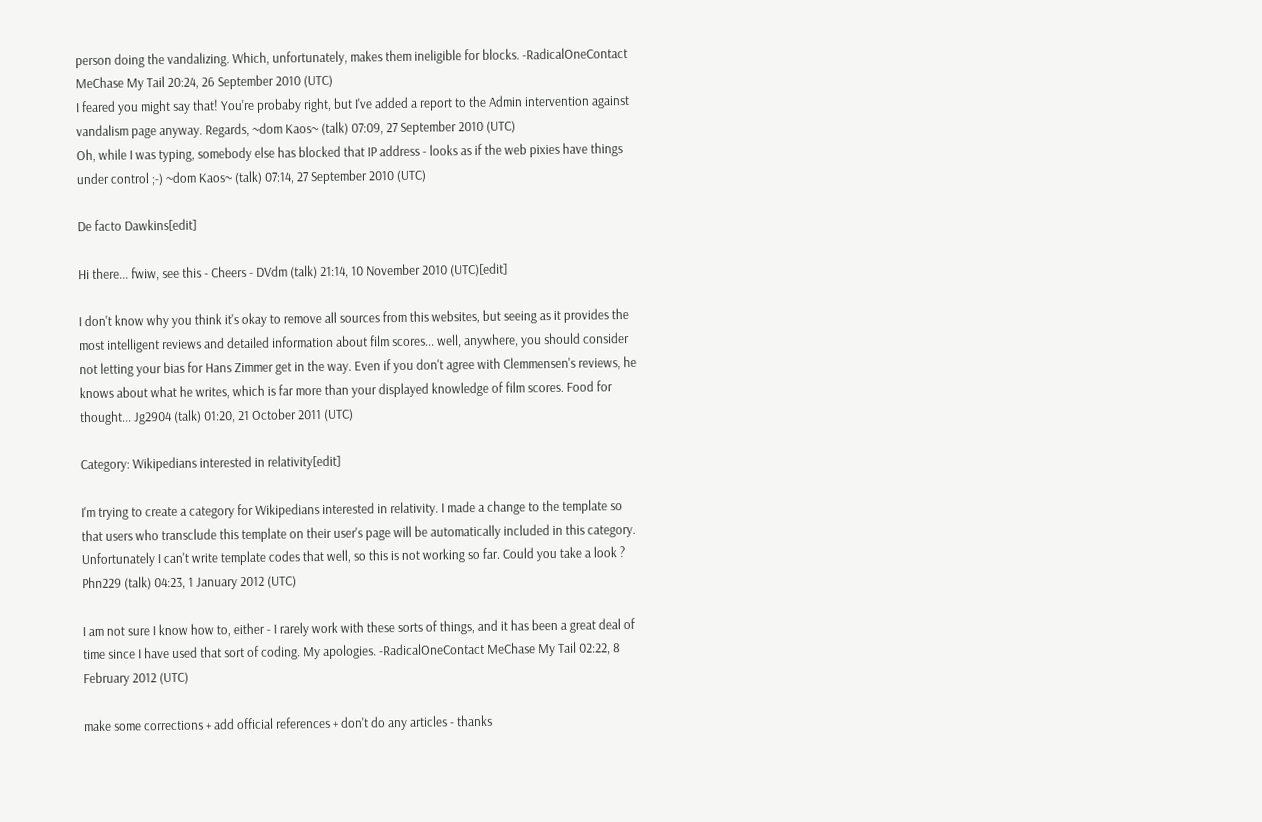person doing the vandalizing. Which, unfortunately, makes them ineligible for blocks. -RadicalOneContact MeChase My Tail 20:24, 26 September 2010 (UTC)
I feared you might say that! You're probaby right, but I've added a report to the Admin intervention against vandalism page anyway. Regards, ~dom Kaos~ (talk) 07:09, 27 September 2010 (UTC)
Oh, while I was typing, somebody else has blocked that IP address - looks as if the web pixies have things under control ;-) ~dom Kaos~ (talk) 07:14, 27 September 2010 (UTC)

De facto Dawkins[edit]

Hi there... fwiw, see this - Cheers - DVdm (talk) 21:14, 10 November 2010 (UTC)[edit]

I don't know why you think it's okay to remove all sources from this websites, but seeing as it provides the most intelligent reviews and detailed information about film scores... well, anywhere, you should consider not letting your bias for Hans Zimmer get in the way. Even if you don't agree with Clemmensen's reviews, he knows about what he writes, which is far more than your displayed knowledge of film scores. Food for thought... Jg2904 (talk) 01:20, 21 October 2011 (UTC)

Category: Wikipedians interested in relativity[edit]

I'm trying to create a category for Wikipedians interested in relativity. I made a change to the template so that users who transclude this template on their user's page will be automatically included in this category. Unfortunately I can't write template codes that well, so this is not working so far. Could you take a look ? Phn229 (talk) 04:23, 1 January 2012 (UTC)

I am not sure I know how to, either - I rarely work with these sorts of things, and it has been a great deal of time since I have used that sort of coding. My apologies. -RadicalOneContact MeChase My Tail 02:22, 8 February 2012 (UTC)

make some corrections + add official references + don't do any articles - thanks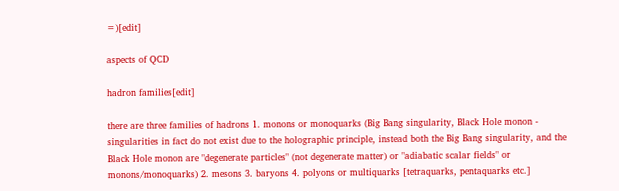=)[edit]

aspects of QCD

hadron families[edit]

there are three families of hadrons 1. monons or monoquarks (Big Bang singularity, Black Hole monon - singularities in fact do not exist due to the holographic principle, instead both the Big Bang singularity, and the Black Hole monon are "degenerate particles" (not degenerate matter) or "adiabatic scalar fields" or monons/monoquarks) 2. mesons 3. baryons 4. polyons or multiquarks [tetraquarks, pentaquarks etc.]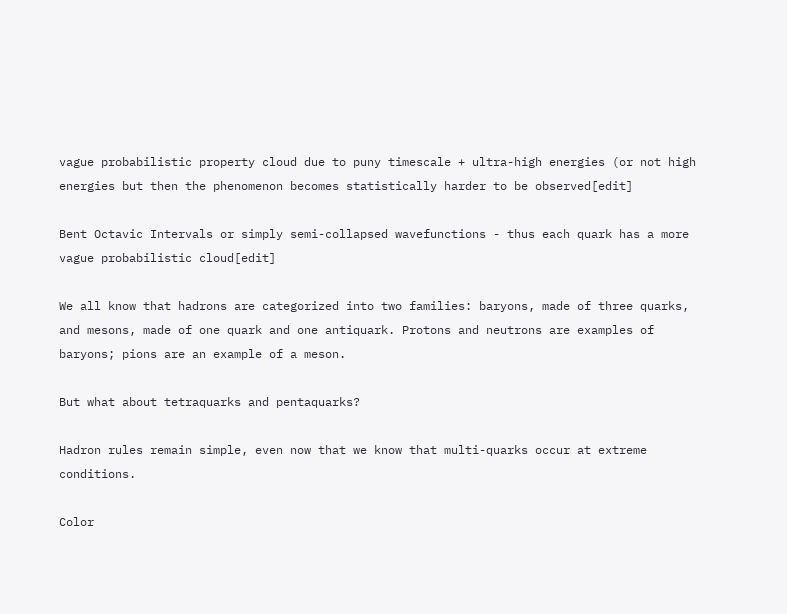vague probabilistic property cloud due to puny timescale + ultra-high energies (or not high energies but then the phenomenon becomes statistically harder to be observed[edit]

Bent Octavic Intervals or simply semi-collapsed wavefunctions - thus each quark has a more vague probabilistic cloud[edit]

We all know that hadrons are categorized into two families: baryons, made of three quarks, and mesons, made of one quark and one antiquark. Protons and neutrons are examples of baryons; pions are an example of a meson.

But what about tetraquarks and pentaquarks?

Hadron rules remain simple, even now that we know that multi-quarks occur at extreme conditions.

Color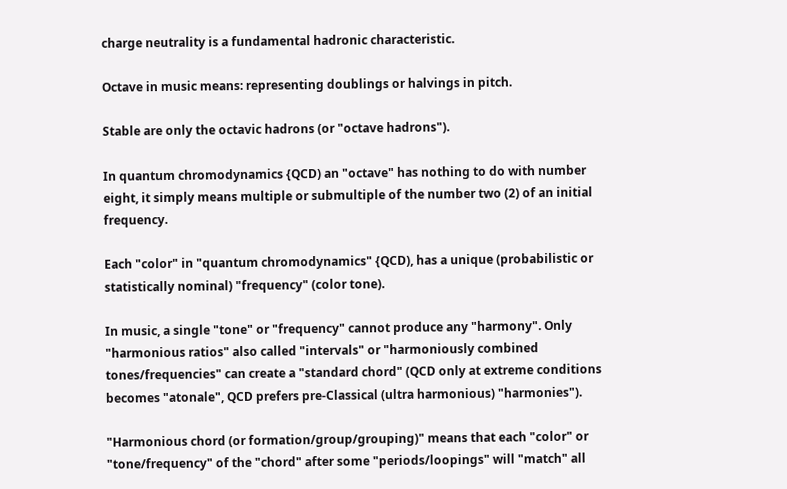charge neutrality is a fundamental hadronic characteristic.

Octave in music means: representing doublings or halvings in pitch.

Stable are only the octavic hadrons (or "octave hadrons").

In quantum chromodynamics {QCD) an "octave" has nothing to do with number eight, it simply means multiple or submultiple of the number two (2) of an initial frequency.

Each "color" in "quantum chromodynamics" {QCD), has a unique (probabilistic or statistically nominal) "frequency" (color tone).

In music, a single "tone" or "frequency" cannot produce any "harmony". Only "harmonious ratios" also called "intervals" or "harmoniously combined tones/frequencies" can create a "standard chord" (QCD only at extreme conditions becomes "atonale", QCD prefers pre-Classical (ultra harmonious) "harmonies").

"Harmonious chord (or formation/group/grouping)" means that each "color" or "tone/frequency" of the "chord" after some "periods/loopings" will "match" all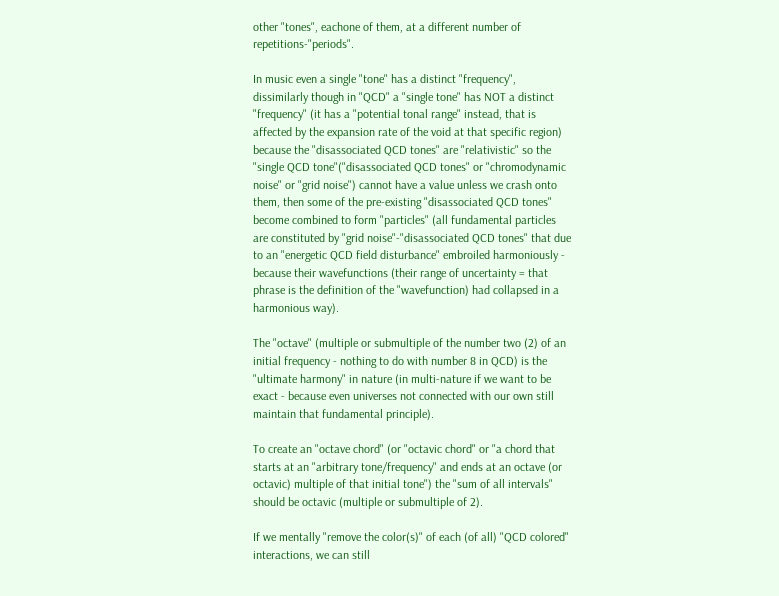other "tones", eachone of them, at a different number of repetitions-"periods".

In music even a single "tone" has a distinct "frequency", dissimilarly though in "QCD" a "single tone" has NOT a distinct "frequency" (it has a "potential tonal range" instead, that is affected by the expansion rate of the void at that specific region) because the "disassociated QCD tones" are "relativistic" so the "single QCD tone"("disassociated QCD tones" or "chromodynamic noise" or "grid noise") cannot have a value unless we crash onto them, then some of the pre-existing "disassociated QCD tones" become combined to form "particles" (all fundamental particles are constituted by "grid noise"-"disassociated QCD tones" that due to an "energetic QCD field disturbance" embroiled harmoniously - because their wavefunctions (their range of uncertainty = that phrase is the definition of the "wavefunction) had collapsed in a harmonious way).

The "octave" (multiple or submultiple of the number two (2) of an initial frequency - nothing to do with number 8 in QCD) is the "ultimate harmony" in nature (in multi-nature if we want to be exact - because even universes not connected with our own still maintain that fundamental principle).

To create an "octave chord" (or "octavic chord" or "a chord that starts at an "arbitrary tone/frequency" and ends at an octave (or octavic) multiple of that initial tone") the "sum of all intervals" should be octavic (multiple or submultiple of 2).

If we mentally "remove the color(s)" of each (of all) "QCD colored" interactions, we can still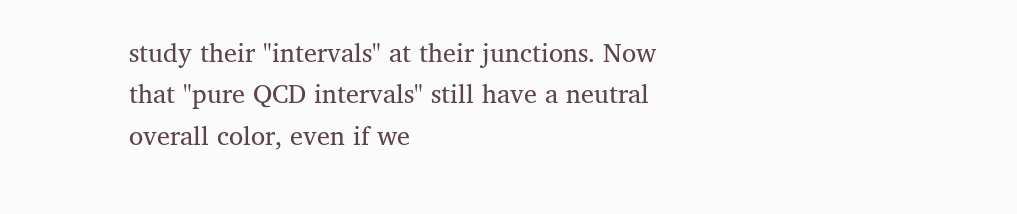study their "intervals" at their junctions. Now that "pure QCD intervals" still have a neutral overall color, even if we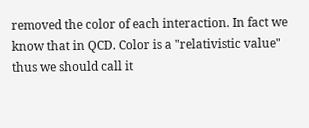removed the color of each interaction. In fact we know that in QCD. Color is a "relativistic value" thus we should call it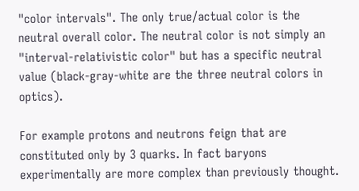"color intervals". The only true/actual color is the neutral overall color. The neutral color is not simply an "interval-relativistic color" but has a specific neutral value (black-gray-white are the three neutral colors in optics).

For example protons and neutrons feign that are constituted only by 3 quarks. In fact baryons experimentally are more complex than previously thought.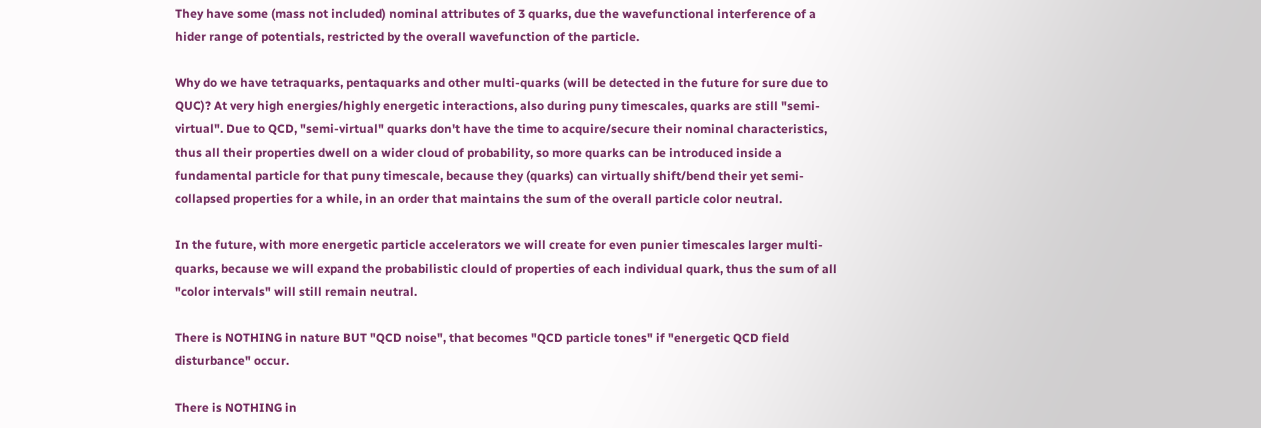They have some (mass not included) nominal attributes of 3 quarks, due the wavefunctional interference of a hider range of potentials, restricted by the overall wavefunction of the particle.

Why do we have tetraquarks, pentaquarks and other multi-quarks (will be detected in the future for sure due to QUC)? At very high energies/highly energetic interactions, also during puny timescales, quarks are still "semi-virtual". Due to QCD, "semi-virtual" quarks don't have the time to acquire/secure their nominal characteristics, thus all their properties dwell on a wider cloud of probability, so more quarks can be introduced inside a fundamental particle for that puny timescale, because they (quarks) can virtually shift/bend their yet semi-collapsed properties for a while, in an order that maintains the sum of the overall particle color neutral.

In the future, with more energetic particle accelerators we will create for even punier timescales larger multi-quarks, because we will expand the probabilistic clould of properties of each individual quark, thus the sum of all "color intervals" will still remain neutral.

There is NOTHING in nature BUT "QCD noise", that becomes "QCD particle tones" if "energetic QCD field disturbance" occur.

There is NOTHING in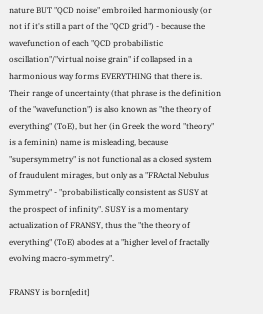nature BUT "QCD noise" embroiled harmoniously (or not if it's still a part of the "QCD grid") - because the wavefunction of each "QCD probabilistic oscillation"/"virtual noise grain" if collapsed in a harmonious way forms EVERYTHING that there is. Their range of uncertainty (that phrase is the definition of the "wavefunction") is also known as "the theory of everything" (ToE), but her (in Greek the word "theory" is a feminin) name is misleading, because "supersymmetry" is not functional as a closed system of fraudulent mirages, but only as a "FRActal Nebulus Symmetry" - "probabilistically consistent as SUSY at the prospect of infinity". SUSY is a momentary actualization of FRANSY, thus the "the theory of everything" (ToE) abodes at a "higher level of fractally evolving macro-symmetry".

FRANSY is born[edit]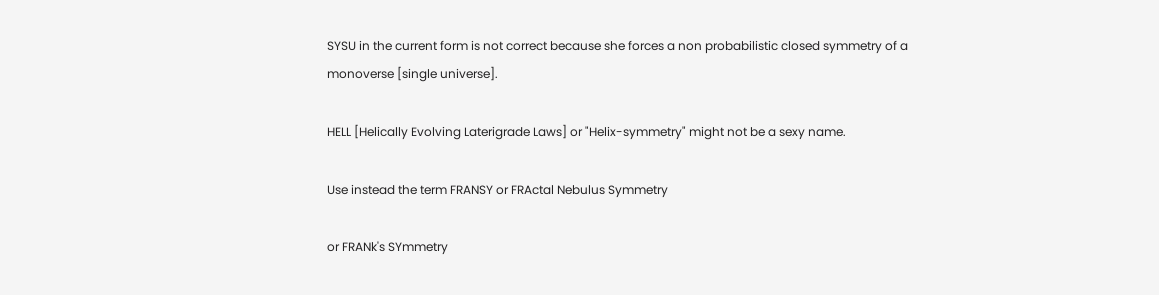SYSU in the current form is not correct because she forces a non probabilistic closed symmetry of a monoverse [single universe].

HELL [Helically Evolving Laterigrade Laws] or "Helix-symmetry" might not be a sexy name.

Use instead the term FRANSY or FRActal Nebulus Symmetry

or FRANk's SYmmetry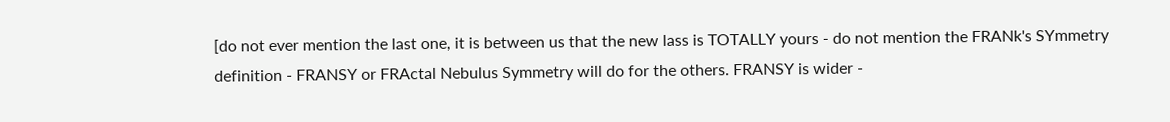[do not ever mention the last one, it is between us that the new lass is TOTALLY yours - do not mention the FRANk's SYmmetry definition - FRANSY or FRActal Nebulus Symmetry will do for the others. FRANSY is wider -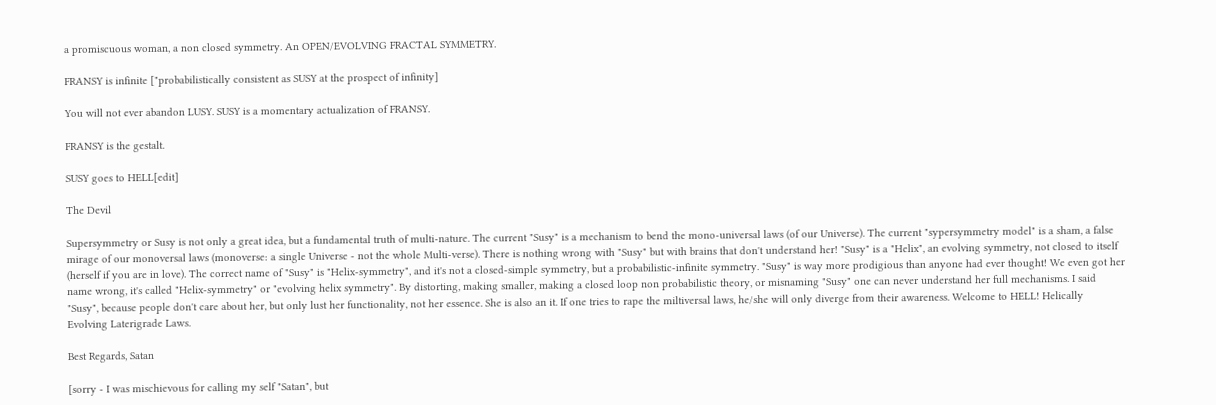a promiscuous woman, a non closed symmetry. An OPEN/EVOLVING FRACTAL SYMMETRY.

FRANSY is infinite ["probabilistically consistent as SUSY at the prospect of infinity]

You will not ever abandon LUSY. SUSY is a momentary actualization of FRANSY.

FRANSY is the gestalt.

SUSY goes to HELL[edit]

The Devil

Supersymmetry or Susy is not only a great idea, but a fundamental truth of multi-nature. The current "Susy" is a mechanism to bend the mono-universal laws (of our Universe). The current "sypersymmetry model" is a sham, a false mirage of our monoversal laws (monoverse: a single Universe - not the whole Multi-verse). There is nothing wrong with "Susy" but with brains that don't understand her! "Susy" is a "Helix", an evolving symmetry, not closed to itself (herself if you are in love). The correct name of "Susy" is "Helix-symmetry", and it's not a closed-simple symmetry, but a probabilistic-infinite symmetry. "Susy" is way more prodigious than anyone had ever thought! We even got her name wrong, it's called "Helix-symmetry" or "evolving helix symmetry". By distorting, making smaller, making a closed loop non probabilistic theory, or misnaming "Susy" one can never understand her full mechanisms. I said "Susy", because people don't care about her, but only lust her functionality, not her essence. She is also an it. If one tries to rape the miltiversal laws, he/she will only diverge from their awareness. Welcome to HELL! Helically Evolving Laterigrade Laws.

Best Regards, Satan

[sorry - I was mischievous for calling my self "Satan", but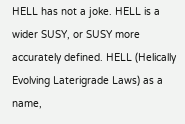HELL has not a joke. HELL is a wider SUSY, or SUSY more accurately defined. HELL (Helically Evolving Laterigrade Laws) as a name,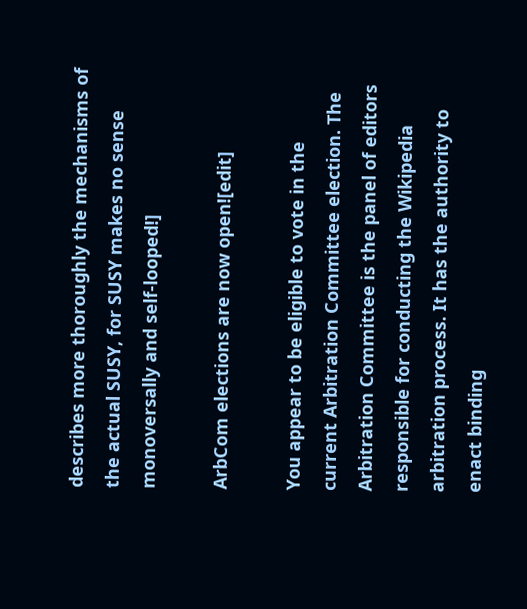describes more thoroughly the mechanisms of the actual SUSY, for SUSY makes no sense monoversally and self-looped!]

ArbCom elections are now open![edit]

You appear to be eligible to vote in the current Arbitration Committee election. The Arbitration Committee is the panel of editors responsible for conducting the Wikipedia arbitration process. It has the authority to enact binding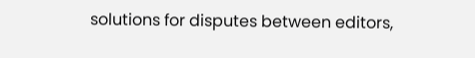solutions for disputes between editors,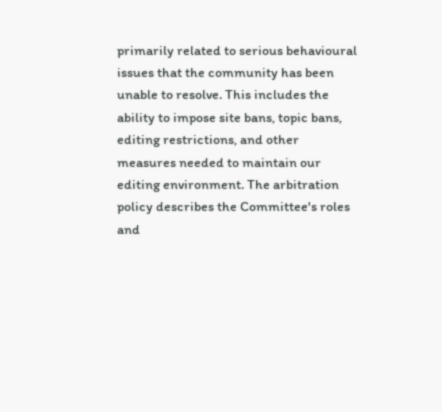primarily related to serious behavioural issues that the community has been unable to resolve. This includes the ability to impose site bans, topic bans, editing restrictions, and other measures needed to maintain our editing environment. The arbitration policy describes the Committee's roles and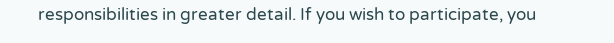responsibilities in greater detail. If you wish to participate, you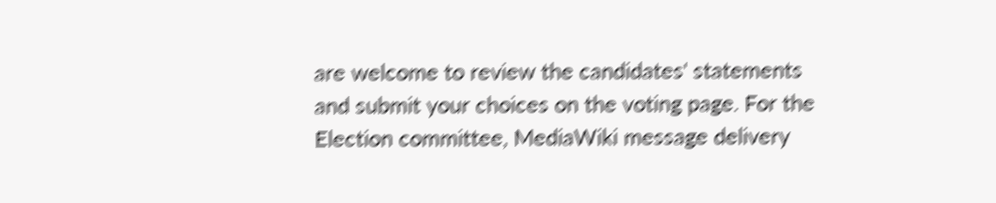are welcome to review the candidates' statements and submit your choices on the voting page. For the Election committee, MediaWiki message delivery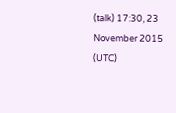(talk) 17:30, 23 November 2015 (UTC)